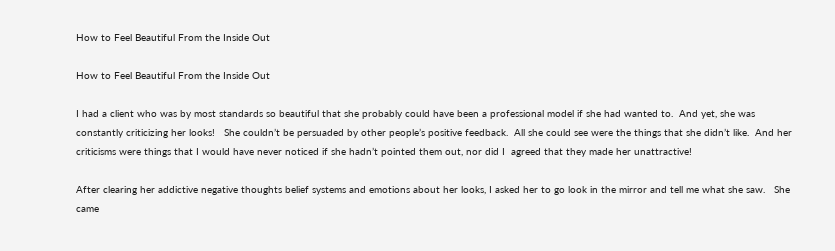How to Feel Beautiful From the Inside Out

How to Feel Beautiful From the Inside Out

I had a client who was by most standards so beautiful that she probably could have been a professional model if she had wanted to.  And yet, she was constantly criticizing her looks!   She couldn’t be persuaded by other people’s positive feedback.  All she could see were the things that she didn’t like.  And her criticisms were things that I would have never noticed if she hadn’t pointed them out, nor did I  agreed that they made her unattractive!

After clearing her addictive negative thoughts belief systems and emotions about her looks, I asked her to go look in the mirror and tell me what she saw.   She came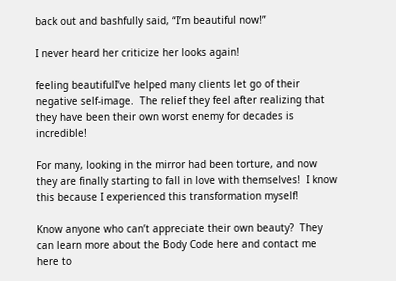back out and bashfully said, “I’m beautiful now!”

I never heard her criticize her looks again!

feeling beautifulI’ve helped many clients let go of their negative self-image.  The relief they feel after realizing that they have been their own worst enemy for decades is incredible!

For many, looking in the mirror had been torture, and now they are finally starting to fall in love with themselves!  I know this because I experienced this transformation myself!

Know anyone who can’t appreciate their own beauty?  They can learn more about the Body Code here and contact me here to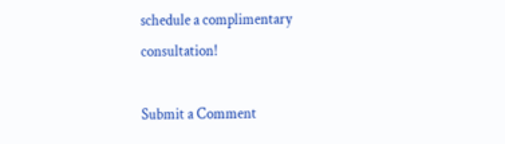schedule a complimentary consultation!

Submit a Comment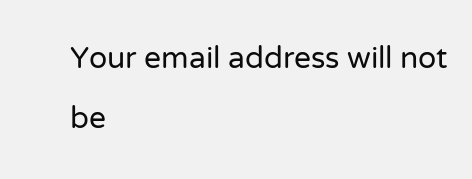Your email address will not be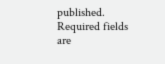published. Required fields are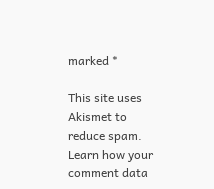marked *

This site uses Akismet to reduce spam. Learn how your comment data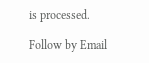is processed.

Follow by Email